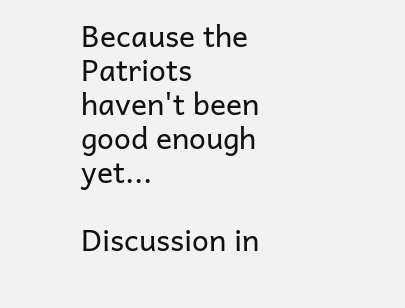Because the Patriots haven't been good enough yet...

Discussion in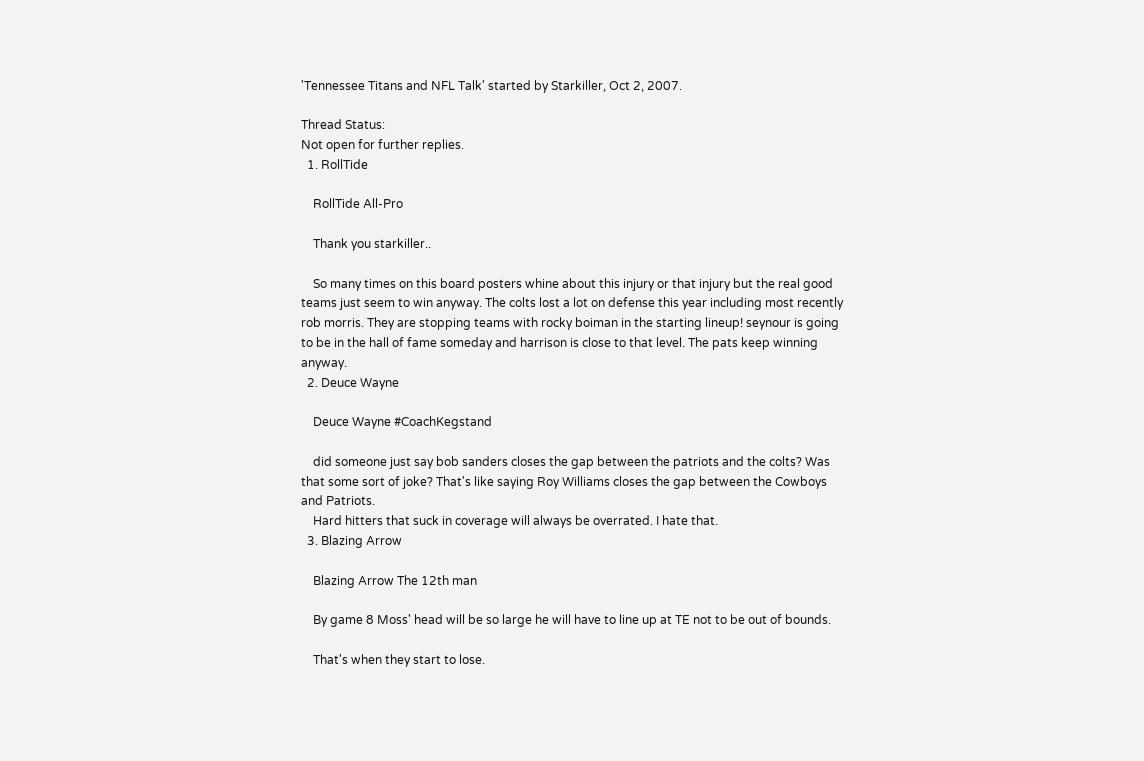'Tennessee Titans and NFL Talk' started by Starkiller, Oct 2, 2007.

Thread Status:
Not open for further replies.
  1. RollTide

    RollTide All-Pro

    Thank you starkiller..

    So many times on this board posters whine about this injury or that injury but the real good teams just seem to win anyway. The colts lost a lot on defense this year including most recently rob morris. They are stopping teams with rocky boiman in the starting lineup! seynour is going to be in the hall of fame someday and harrison is close to that level. The pats keep winning anyway.
  2. Deuce Wayne

    Deuce Wayne #CoachKegstand

    did someone just say bob sanders closes the gap between the patriots and the colts? Was that some sort of joke? That's like saying Roy Williams closes the gap between the Cowboys and Patriots.
    Hard hitters that suck in coverage will always be overrated. I hate that.
  3. Blazing Arrow

    Blazing Arrow The 12th man

    By game 8 Moss' head will be so large he will have to line up at TE not to be out of bounds.

    That's when they start to lose.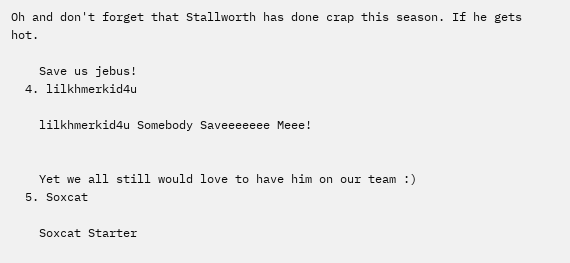Oh and don't forget that Stallworth has done crap this season. If he gets hot.

    Save us jebus!
  4. lilkhmerkid4u

    lilkhmerkid4u Somebody Saveeeeeee Meee!


    Yet we all still would love to have him on our team :)
  5. Soxcat

    Soxcat Starter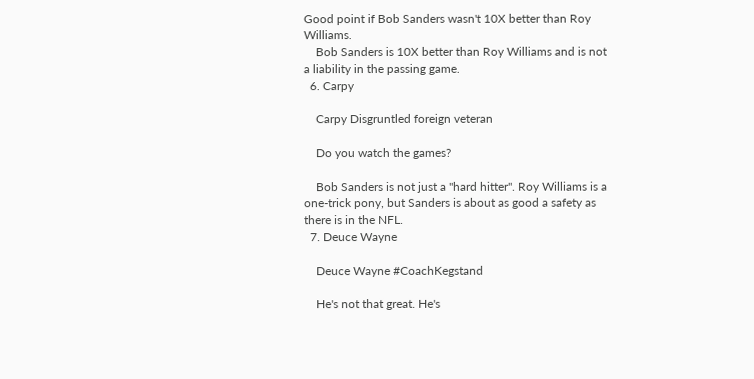Good point if Bob Sanders wasn't 10X better than Roy Williams.
    Bob Sanders is 10X better than Roy Williams and is not a liability in the passing game.
  6. Carpy

    Carpy Disgruntled foreign veteran

    Do you watch the games?

    Bob Sanders is not just a "hard hitter". Roy Williams is a one-trick pony, but Sanders is about as good a safety as there is in the NFL.
  7. Deuce Wayne

    Deuce Wayne #CoachKegstand

    He's not that great. He's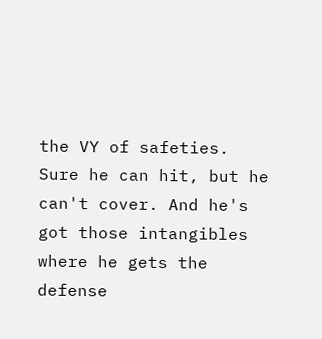the VY of safeties. Sure he can hit, but he can't cover. And he's got those intangibles where he gets the defense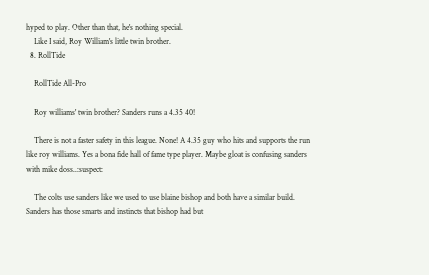hyped to play. Other than that, he's nothing special.
    Like I said, Roy William's little twin brother.
  8. RollTide

    RollTide All-Pro

    Roy williams' twin brother? Sanders runs a 4.35 40!

    There is not a faster safety in this league. None! A 4.35 guy who hits and supports the run like roy williams. Yes a bona fide hall of fame type player. Maybe gloat is confusing sanders with mike doss..:suspect:

    The colts use sanders like we used to use blaine bishop and both have a similar build. Sanders has those smarts and instincts that bishop had but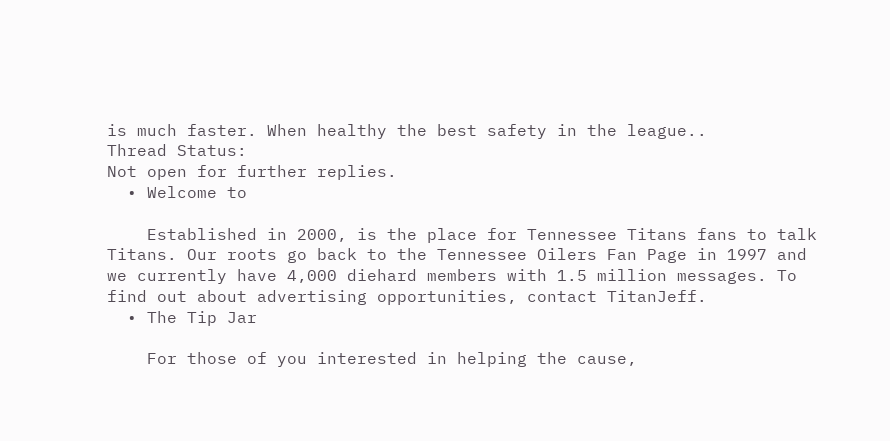is much faster. When healthy the best safety in the league..
Thread Status:
Not open for further replies.
  • Welcome to

    Established in 2000, is the place for Tennessee Titans fans to talk Titans. Our roots go back to the Tennessee Oilers Fan Page in 1997 and we currently have 4,000 diehard members with 1.5 million messages. To find out about advertising opportunities, contact TitanJeff.
  • The Tip Jar

    For those of you interested in helping the cause,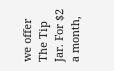we offer The Tip Jar. For $2 a month,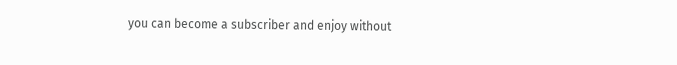you can become a subscriber and enjoy without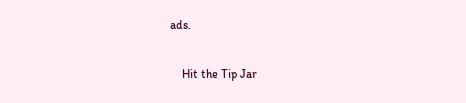ads.

    Hit the Tip Jar